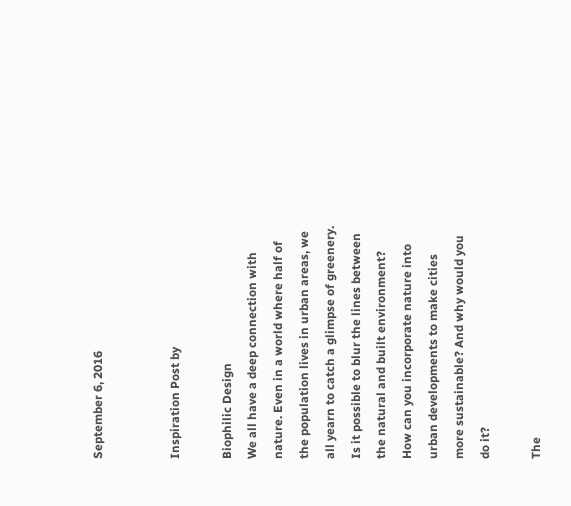September 6, 2016


Inspiration Post by

Biophilic Design
We all have a deep connection with nature. Even in a world where half of the population lives in urban areas, we all yearn to catch a glimpse of greenery. Is it possible to blur the lines between the natural and built environment? How can you incorporate nature into urban developments to make cities more sustainable? And why would you do it?

The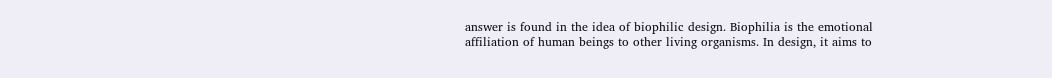answer is found in the idea of biophilic design. Biophilia is the emotional affiliation of human beings to other living organisms. In design, it aims to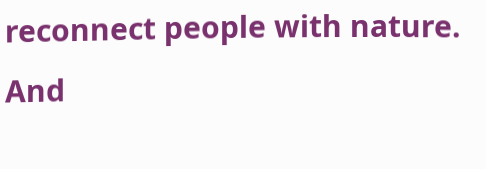reconnect people with nature. And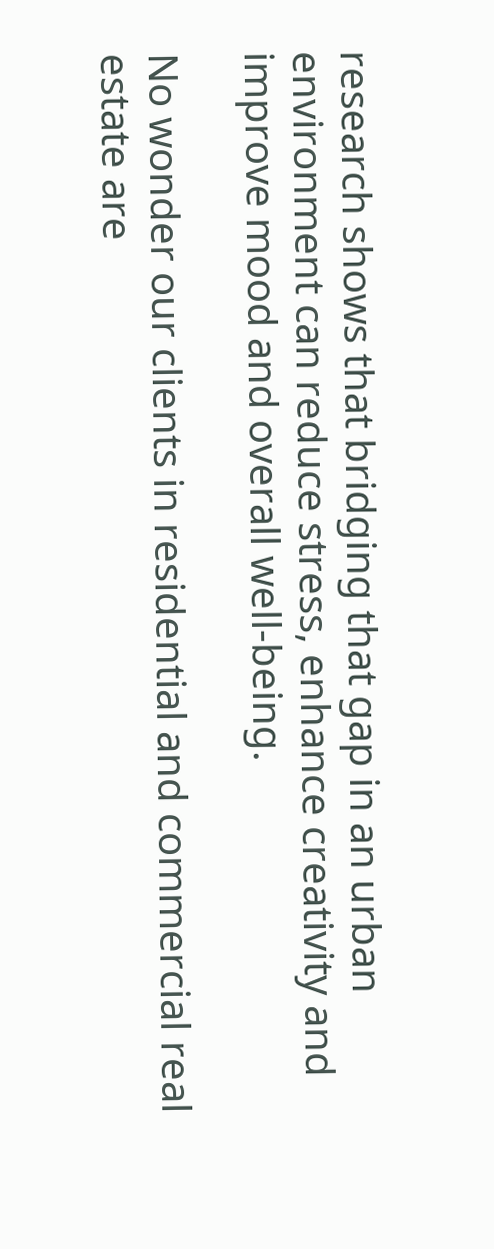research shows that bridging that gap in an urban environment can reduce stress, enhance creativity and improve mood and overall well-being.

No wonder our clients in residential and commercial real estate are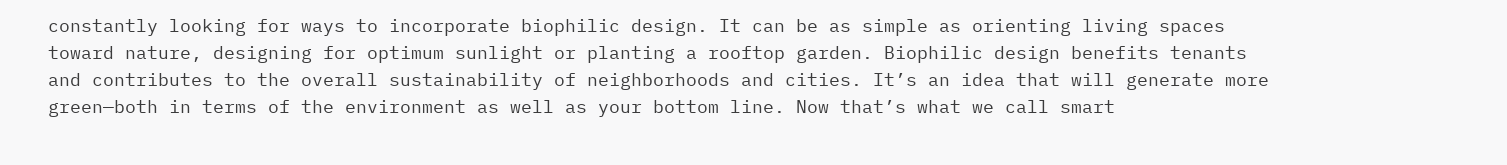constantly looking for ways to incorporate biophilic design. It can be as simple as orienting living spaces toward nature, designing for optimum sunlight or planting a rooftop garden. Biophilic design benefits tenants and contributes to the overall sustainability of neighborhoods and cities. It’s an idea that will generate more green—both in terms of the environment as well as your bottom line. Now that’s what we call smart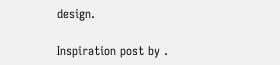design.

Inspiration post by .